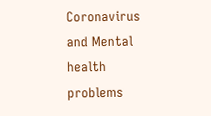Coronavirus and Mental health problems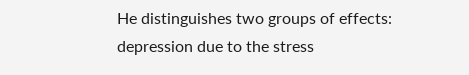He distinguishes two groups of effects: depression due to the stress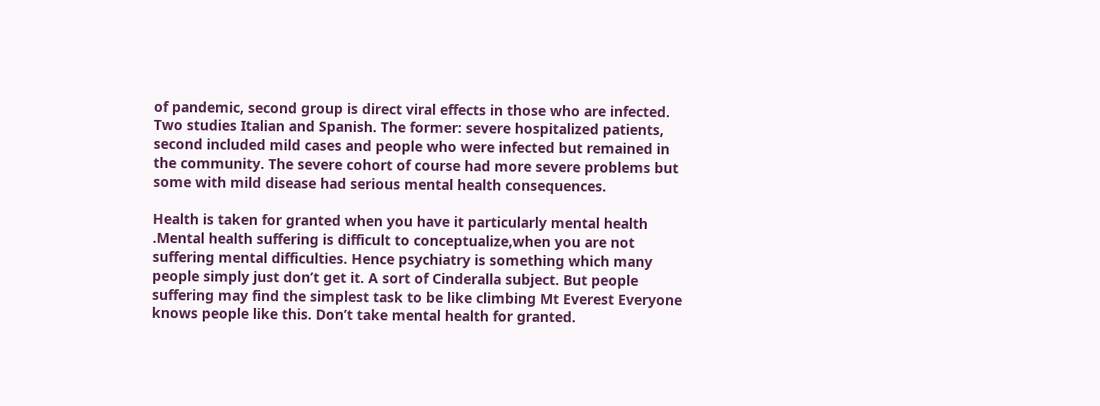of pandemic, second group is direct viral effects in those who are infected. Two studies Italian and Spanish. The former: severe hospitalized patients, second included mild cases and people who were infected but remained in the community. The severe cohort of course had more severe problems but some with mild disease had serious mental health consequences.

Health is taken for granted when you have it particularly mental health .Mental health suffering is difficult to conceptualize,when you are not suffering mental difficulties. Hence psychiatry is something which many people simply just don’t get it. A sort of Cinderalla subject. But people suffering may find the simplest task to be like climbing Mt Everest Everyone knows people like this. Don’t take mental health for granted.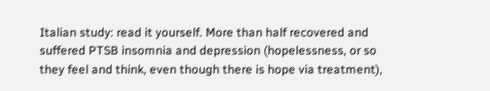Italian study: read it yourself. More than half recovered and suffered PTSB insomnia and depression (hopelessness, or so they feel and think, even though there is hope via treatment),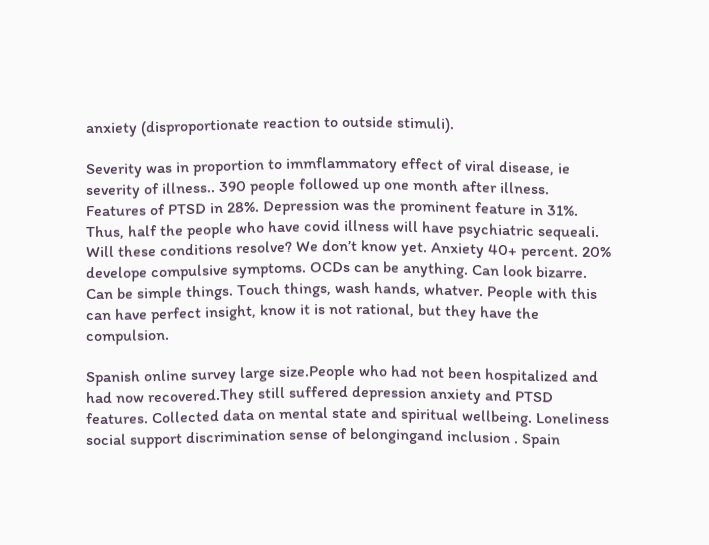anxiety (disproportionate reaction to outside stimuli).

Severity was in proportion to immflammatory effect of viral disease, ie severity of illness.. 390 people followed up one month after illness. Features of PTSD in 28%. Depression was the prominent feature in 31%. Thus, half the people who have covid illness will have psychiatric sequeali. Will these conditions resolve? We don’t know yet. Anxiety 40+ percent. 20% develope compulsive symptoms. OCDs can be anything. Can look bizarre. Can be simple things. Touch things, wash hands, whatver. People with this can have perfect insight, know it is not rational, but they have the compulsion.

Spanish online survey large size.People who had not been hospitalized and had now recovered.They still suffered depression anxiety and PTSD features. Collected data on mental state and spiritual wellbeing. Loneliness social support discrimination sense of belongingand inclusion . Spain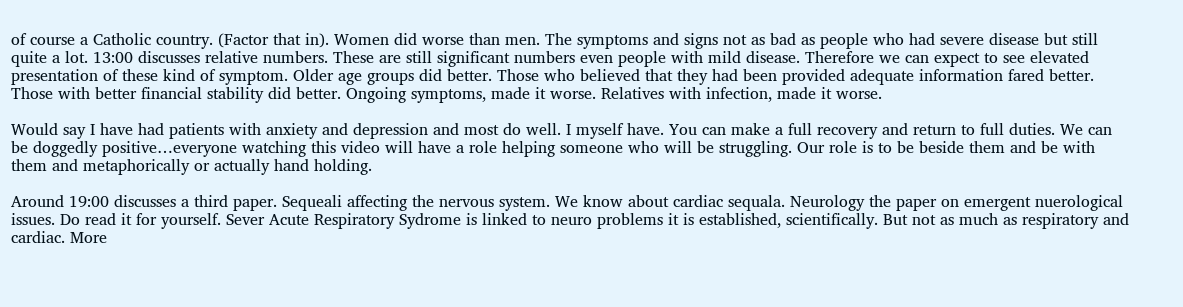of course a Catholic country. (Factor that in). Women did worse than men. The symptoms and signs not as bad as people who had severe disease but still quite a lot. 13:00 discusses relative numbers. These are still significant numbers even people with mild disease. Therefore we can expect to see elevated presentation of these kind of symptom. Older age groups did better. Those who believed that they had been provided adequate information fared better. Those with better financial stability did better. Ongoing symptoms, made it worse. Relatives with infection, made it worse.

Would say I have had patients with anxiety and depression and most do well. I myself have. You can make a full recovery and return to full duties. We can be doggedly positive…everyone watching this video will have a role helping someone who will be struggling. Our role is to be beside them and be with them and metaphorically or actually hand holding.

Around 19:00 discusses a third paper. Sequeali affecting the nervous system. We know about cardiac sequala. Neurology the paper on emergent nuerological issues. Do read it for yourself. Sever Acute Respiratory Sydrome is linked to neuro problems it is established, scientifically. But not as much as respiratory and cardiac. More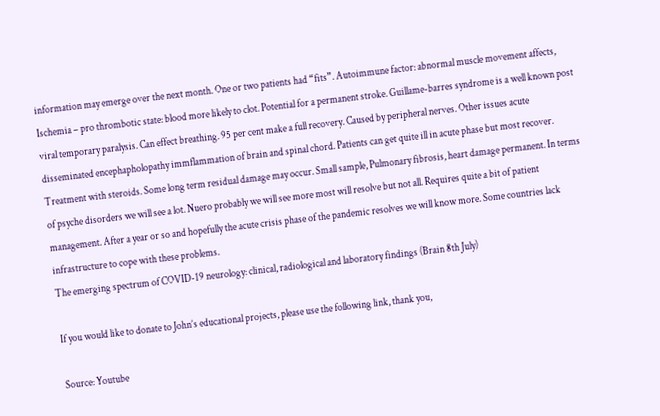information may emerge over the next month. One or two patients had “fits”. Autoimmune factor: abnormal muscle movement affects, Ischemia – pro thrombotic state: blood more likely to clot. Potential for a permanent stroke. Guillame-barres syndrome is a well known post viral temporary paralysis. Can effect breathing. 95 per cent make a full recovery. Caused by peripheral nerves. Other issues acute disseminated encephapholopathy immflammation of brain and spinal chord. Patients can get quite ill in acute phase but most recover. Treatment with steroids. Some long term residual damage may occur. Small sample, Pulmonary fibrosis, heart damage permanent. In terms of psyche disorders we will see a lot. Nuero probably we will see more most will resolve but not all. Requires quite a bit of patient management. After a year or so and hopefully the acute crisis phase of the pandemic resolves we will know more. Some countries lack infrastructure to cope with these problems.
The emerging spectrum of COVID-19 neurology: clinical, radiological and laboratory findings (Brain 8th July)

If you would like to donate to John’s educational projects, please use the following link, thank you,

Source: Youtube